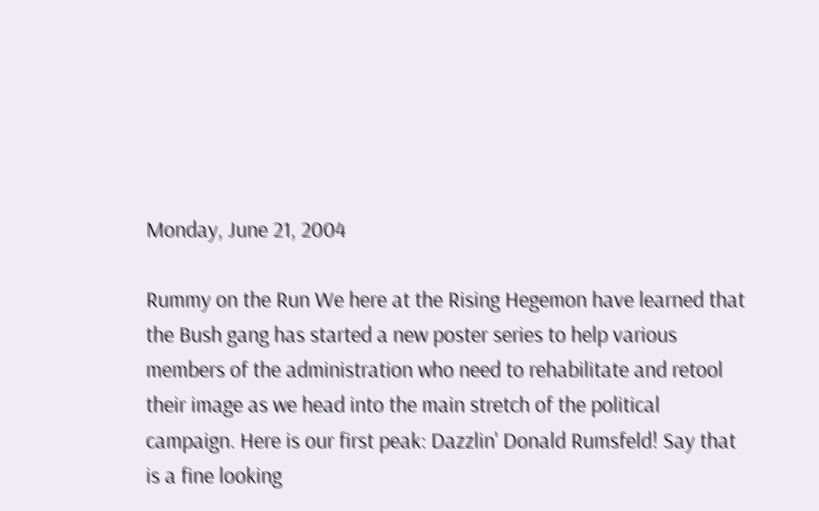Monday, June 21, 2004

Rummy on the Run We here at the Rising Hegemon have learned that the Bush gang has started a new poster series to help various members of the administration who need to rehabilitate and retool their image as we head into the main stretch of the political campaign. Here is our first peak: Dazzlin' Donald Rumsfeld! Say that is a fine looking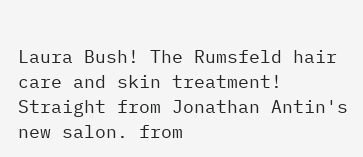Laura Bush! The Rumsfeld hair care and skin treatment! Straight from Jonathan Antin's new salon. from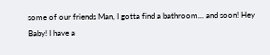some of our friends Man, I gotta find a bathroom... and soon! Hey Baby! I have a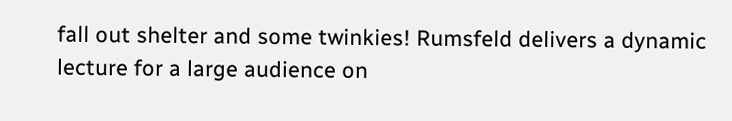fall out shelter and some twinkies! Rumsfeld delivers a dynamic lecture for a large audience on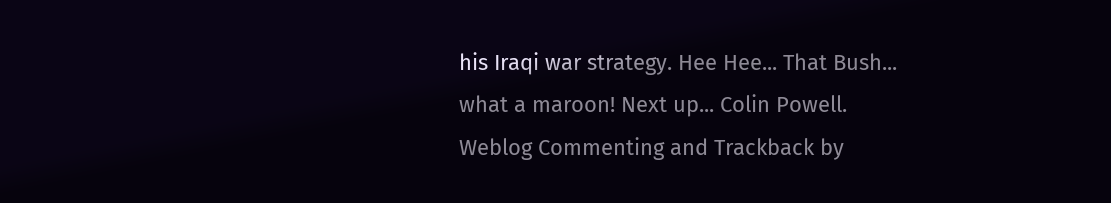his Iraqi war strategy. Hee Hee... That Bush... what a maroon! Next up... Colin Powell.
Weblog Commenting and Trackback by